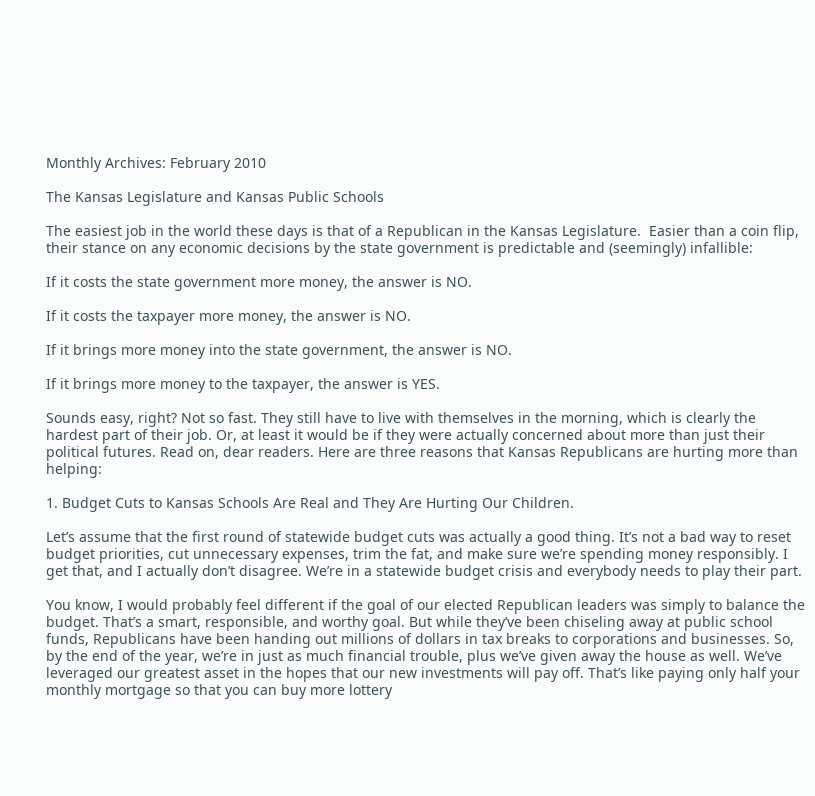Monthly Archives: February 2010

The Kansas Legislature and Kansas Public Schools

The easiest job in the world these days is that of a Republican in the Kansas Legislature.  Easier than a coin flip, their stance on any economic decisions by the state government is predictable and (seemingly) infallible:

If it costs the state government more money, the answer is NO.

If it costs the taxpayer more money, the answer is NO.

If it brings more money into the state government, the answer is NO.

If it brings more money to the taxpayer, the answer is YES.

Sounds easy, right? Not so fast. They still have to live with themselves in the morning, which is clearly the hardest part of their job. Or, at least it would be if they were actually concerned about more than just their political futures. Read on, dear readers. Here are three reasons that Kansas Republicans are hurting more than helping:

1. Budget Cuts to Kansas Schools Are Real and They Are Hurting Our Children.

Let’s assume that the first round of statewide budget cuts was actually a good thing. It’s not a bad way to reset budget priorities, cut unnecessary expenses, trim the fat, and make sure we’re spending money responsibly. I get that, and I actually don’t disagree. We’re in a statewide budget crisis and everybody needs to play their part.

You know, I would probably feel different if the goal of our elected Republican leaders was simply to balance the budget. That’s a smart, responsible, and worthy goal. But while they’ve been chiseling away at public school funds, Republicans have been handing out millions of dollars in tax breaks to corporations and businesses. So, by the end of the year, we’re in just as much financial trouble, plus we’ve given away the house as well. We’ve leveraged our greatest asset in the hopes that our new investments will pay off. That’s like paying only half your monthly mortgage so that you can buy more lottery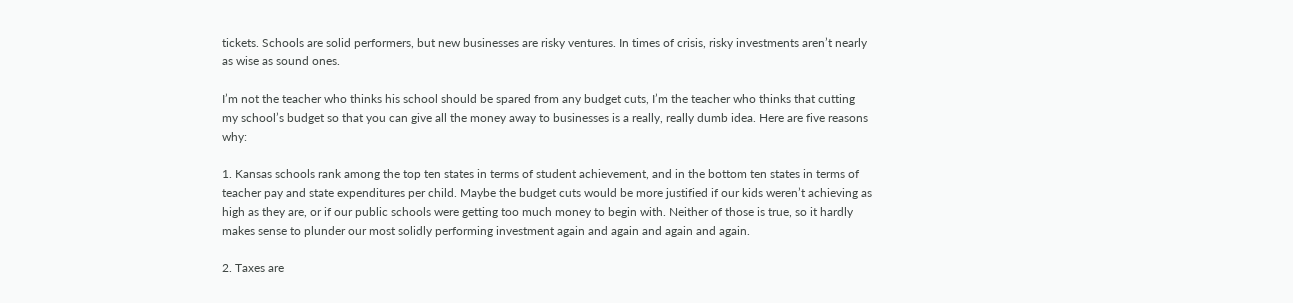tickets. Schools are solid performers, but new businesses are risky ventures. In times of crisis, risky investments aren’t nearly as wise as sound ones.

I’m not the teacher who thinks his school should be spared from any budget cuts, I’m the teacher who thinks that cutting my school’s budget so that you can give all the money away to businesses is a really, really dumb idea. Here are five reasons why:

1. Kansas schools rank among the top ten states in terms of student achievement, and in the bottom ten states in terms of teacher pay and state expenditures per child. Maybe the budget cuts would be more justified if our kids weren’t achieving as high as they are, or if our public schools were getting too much money to begin with. Neither of those is true, so it hardly makes sense to plunder our most solidly performing investment again and again and again and again.

2. Taxes are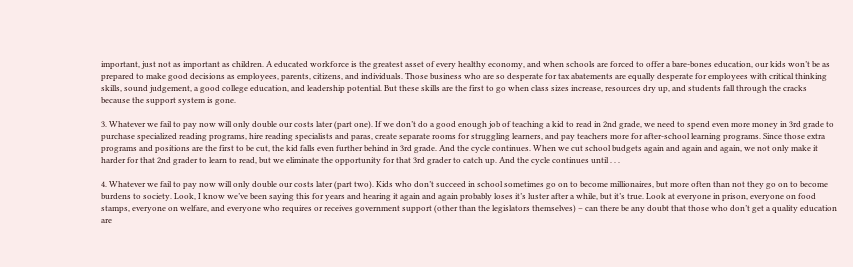important, just not as important as children. A educated workforce is the greatest asset of every healthy economy, and when schools are forced to offer a bare-bones education, our kids won’t be as prepared to make good decisions as employees, parents, citizens, and individuals. Those business who are so desperate for tax abatements are equally desperate for employees with critical thinking skills, sound judgement, a good college education, and leadership potential. But these skills are the first to go when class sizes increase, resources dry up, and students fall through the cracks because the support system is gone.

3. Whatever we fail to pay now will only double our costs later (part one). If we don’t do a good enough job of teaching a kid to read in 2nd grade, we need to spend even more money in 3rd grade to purchase specialized reading programs, hire reading specialists and paras, create separate rooms for struggling learners, and pay teachers more for after-school learning programs. Since those extra programs and positions are the first to be cut, the kid falls even further behind in 3rd grade. And the cycle continues. When we cut school budgets again and again and again, we not only make it harder for that 2nd grader to learn to read, but we eliminate the opportunity for that 3rd grader to catch up. And the cycle continues until . . .

4. Whatever we fail to pay now will only double our costs later (part two). Kids who don’t succeed in school sometimes go on to become millionaires, but more often than not they go on to become burdens to society. Look, I know we’ve been saying this for years and hearing it again and again probably loses it’s luster after a while, but it’s true. Look at everyone in prison, everyone on food stamps, everyone on welfare, and everyone who requires or receives government support (other than the legislators themselves) – can there be any doubt that those who don’t get a quality education are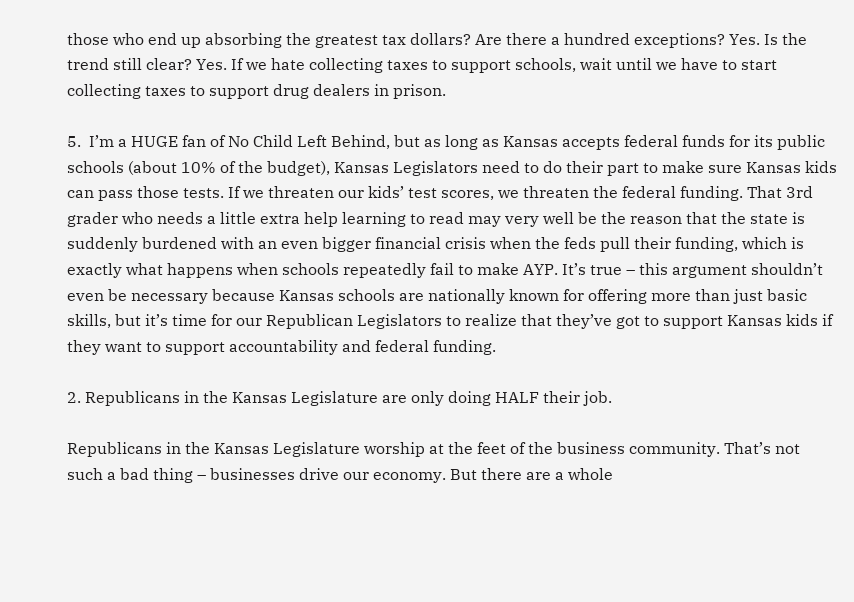those who end up absorbing the greatest tax dollars? Are there a hundred exceptions? Yes. Is the trend still clear? Yes. If we hate collecting taxes to support schools, wait until we have to start collecting taxes to support drug dealers in prison.

5.  I’m a HUGE fan of No Child Left Behind, but as long as Kansas accepts federal funds for its public schools (about 10% of the budget), Kansas Legislators need to do their part to make sure Kansas kids can pass those tests. If we threaten our kids’ test scores, we threaten the federal funding. That 3rd grader who needs a little extra help learning to read may very well be the reason that the state is suddenly burdened with an even bigger financial crisis when the feds pull their funding, which is exactly what happens when schools repeatedly fail to make AYP. It’s true – this argument shouldn’t even be necessary because Kansas schools are nationally known for offering more than just basic skills, but it’s time for our Republican Legislators to realize that they’ve got to support Kansas kids if they want to support accountability and federal funding.

2. Republicans in the Kansas Legislature are only doing HALF their job.

Republicans in the Kansas Legislature worship at the feet of the business community. That’s not such a bad thing – businesses drive our economy. But there are a whole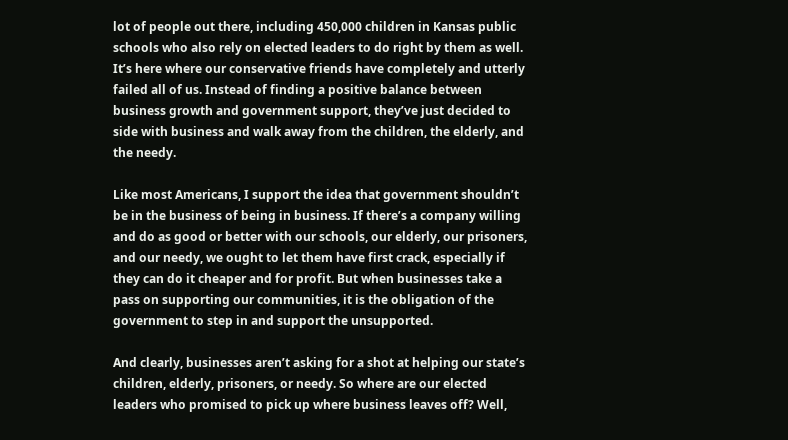lot of people out there, including 450,000 children in Kansas public schools who also rely on elected leaders to do right by them as well. It’s here where our conservative friends have completely and utterly failed all of us. Instead of finding a positive balance between business growth and government support, they’ve just decided to side with business and walk away from the children, the elderly, and the needy.

Like most Americans, I support the idea that government shouldn’t be in the business of being in business. If there’s a company willing and do as good or better with our schools, our elderly, our prisoners, and our needy, we ought to let them have first crack, especially if they can do it cheaper and for profit. But when businesses take a pass on supporting our communities, it is the obligation of the government to step in and support the unsupported.

And clearly, businesses aren’t asking for a shot at helping our state’s children, elderly, prisoners, or needy. So where are our elected leaders who promised to pick up where business leaves off? Well,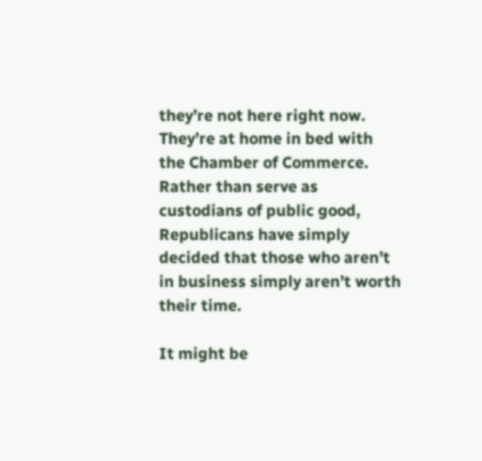they’re not here right now. They’re at home in bed with the Chamber of Commerce. Rather than serve as custodians of public good, Republicans have simply decided that those who aren’t in business simply aren’t worth their time.

It might be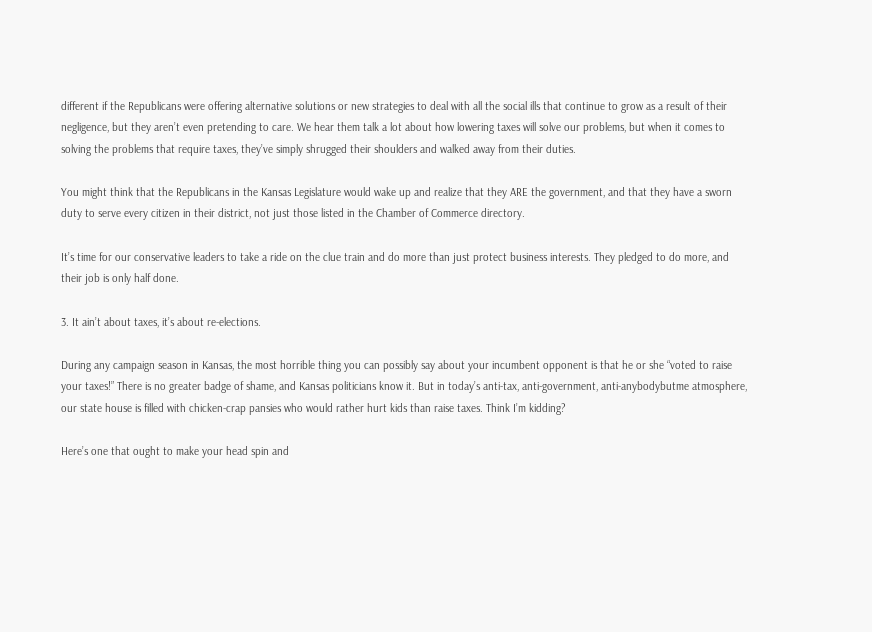different if the Republicans were offering alternative solutions or new strategies to deal with all the social ills that continue to grow as a result of their negligence, but they aren’t even pretending to care. We hear them talk a lot about how lowering taxes will solve our problems, but when it comes to solving the problems that require taxes, they’ve simply shrugged their shoulders and walked away from their duties.

You might think that the Republicans in the Kansas Legislature would wake up and realize that they ARE the government, and that they have a sworn duty to serve every citizen in their district, not just those listed in the Chamber of Commerce directory.

It’s time for our conservative leaders to take a ride on the clue train and do more than just protect business interests. They pledged to do more, and their job is only half done.

3. It ain’t about taxes, it’s about re-elections.

During any campaign season in Kansas, the most horrible thing you can possibly say about your incumbent opponent is that he or she “voted to raise your taxes!” There is no greater badge of shame, and Kansas politicians know it. But in today’s anti-tax, anti-government, anti-anybodybutme atmosphere, our state house is filled with chicken-crap pansies who would rather hurt kids than raise taxes. Think I’m kidding?

Here’s one that ought to make your head spin and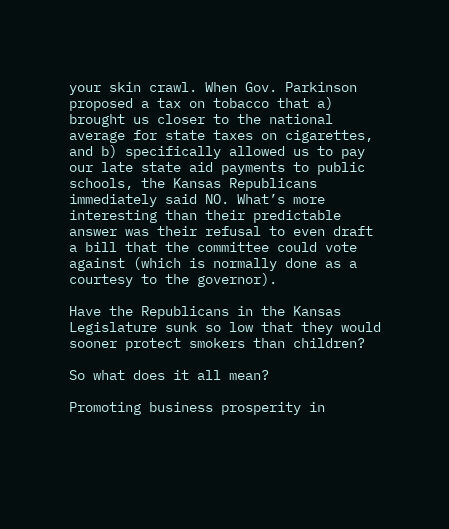your skin crawl. When Gov. Parkinson proposed a tax on tobacco that a) brought us closer to the national average for state taxes on cigarettes, and b) specifically allowed us to pay our late state aid payments to public schools, the Kansas Republicans immediately said NO. What’s more interesting than their predictable answer was their refusal to even draft a bill that the committee could vote against (which is normally done as a courtesy to the governor).

Have the Republicans in the Kansas Legislature sunk so low that they would sooner protect smokers than children?

So what does it all mean?

Promoting business prosperity in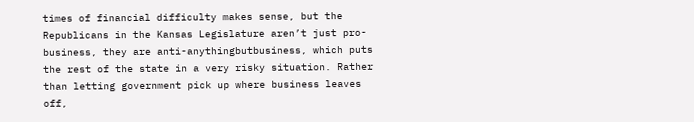times of financial difficulty makes sense, but the Republicans in the Kansas Legislature aren’t just pro-business, they are anti-anythingbutbusiness, which puts the rest of the state in a very risky situation. Rather than letting government pick up where business leaves off,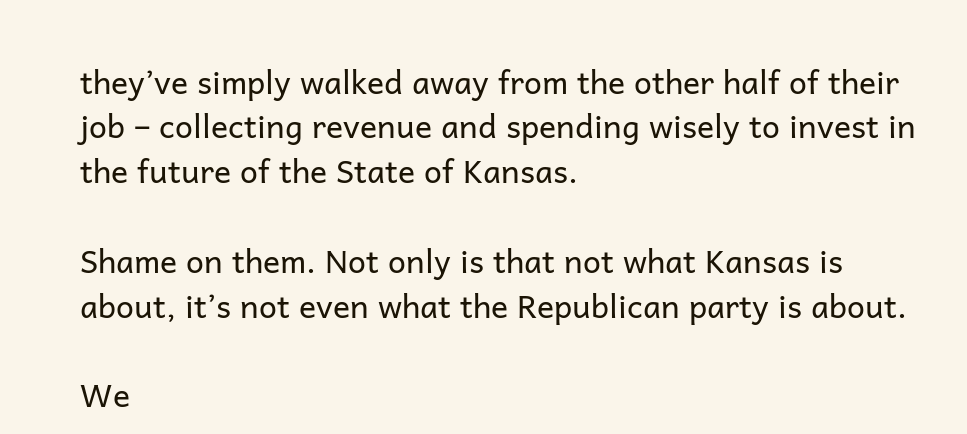they’ve simply walked away from the other half of their job – collecting revenue and spending wisely to invest in the future of the State of Kansas.

Shame on them. Not only is that not what Kansas is about, it’s not even what the Republican party is about.

We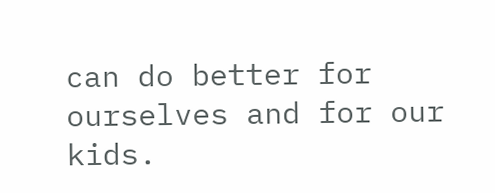can do better for ourselves and for our kids.